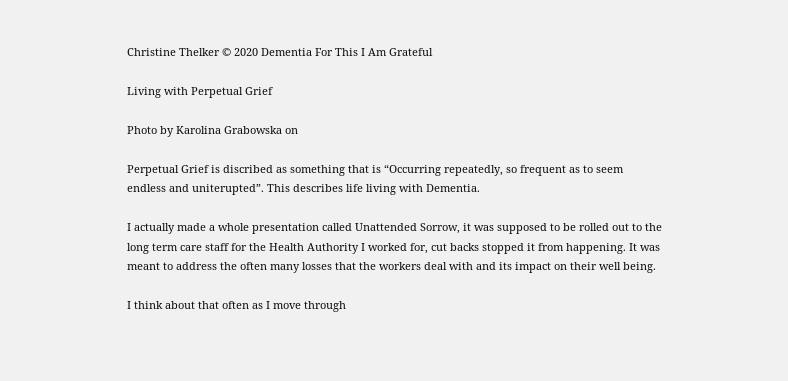Christine Thelker © 2020 Dementia For This I Am Grateful

Living with Perpetual Grief

Photo by Karolina Grabowska on

Perpetual Grief is discribed as something that is “Occurring repeatedly, so frequent as to seem endless and uniterupted”. This describes life living with Dementia.

I actually made a whole presentation called Unattended Sorrow, it was supposed to be rolled out to the long term care staff for the Health Authority I worked for, cut backs stopped it from happening. It was meant to address the often many losses that the workers deal with and its impact on their well being.

I think about that often as I move through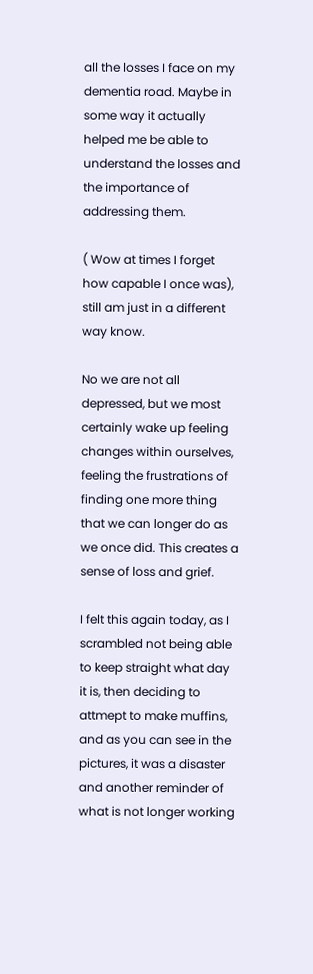all the losses I face on my dementia road. Maybe in some way it actually helped me be able to understand the losses and the importance of addressing them.

( Wow at times I forget how capable I once was), still am just in a different way know.

No we are not all depressed, but we most certainly wake up feeling changes within ourselves, feeling the frustrations of finding one more thing that we can longer do as we once did. This creates a sense of loss and grief.

I felt this again today, as I scrambled not being able to keep straight what day it is, then deciding to attmept to make muffins, and as you can see in the pictures, it was a disaster and another reminder of what is not longer working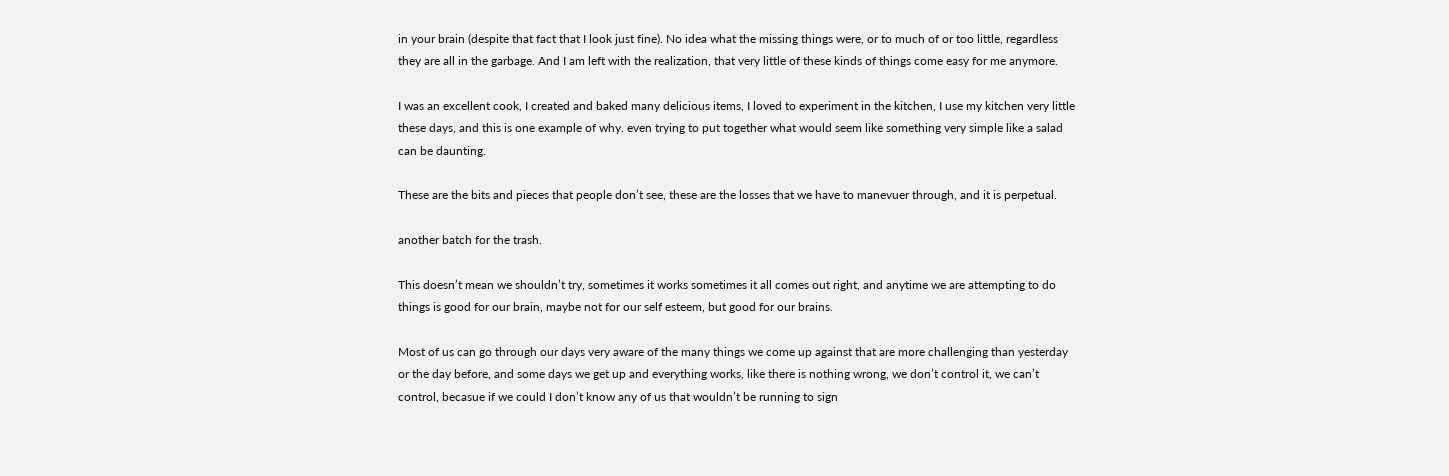in your brain (despite that fact that I look just fine). No idea what the missing things were, or to much of or too little, regardless they are all in the garbage. And I am left with the realization, that very little of these kinds of things come easy for me anymore.

I was an excellent cook, I created and baked many delicious items, I loved to experiment in the kitchen, I use my kitchen very little these days, and this is one example of why. even trying to put together what would seem like something very simple like a salad can be daunting.

These are the bits and pieces that people don’t see, these are the losses that we have to manevuer through, and it is perpetual.

another batch for the trash.

This doesn’t mean we shouldn’t try, sometimes it works sometimes it all comes out right, and anytime we are attempting to do things is good for our brain, maybe not for our self esteem, but good for our brains.

Most of us can go through our days very aware of the many things we come up against that are more challenging than yesterday or the day before, and some days we get up and everything works, like there is nothing wrong, we don’t control it, we can’t control, becasue if we could I don’t know any of us that wouldn’t be running to sign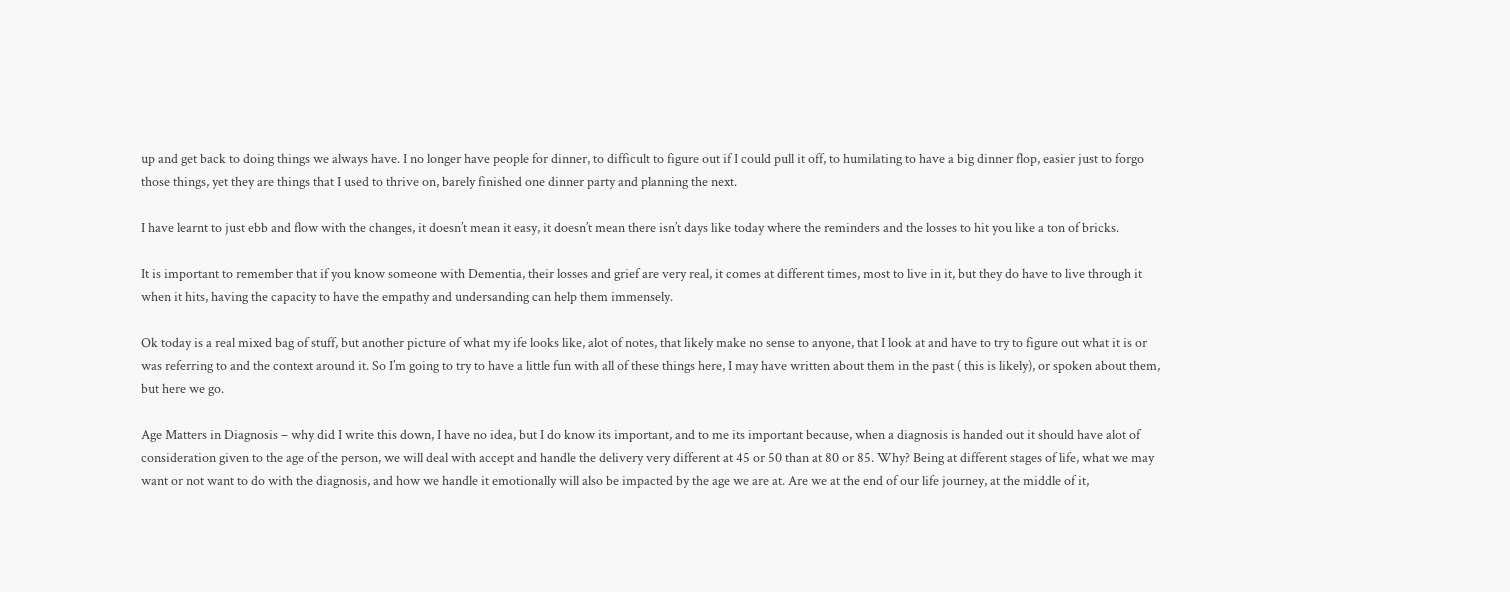up and get back to doing things we always have. I no longer have people for dinner, to difficult to figure out if I could pull it off, to humilating to have a big dinner flop, easier just to forgo those things, yet they are things that I used to thrive on, barely finished one dinner party and planning the next.

I have learnt to just ebb and flow with the changes, it doesn’t mean it easy, it doesn’t mean there isn’t days like today where the reminders and the losses to hit you like a ton of bricks.

It is important to remember that if you know someone with Dementia, their losses and grief are very real, it comes at different times, most to live in it, but they do have to live through it when it hits, having the capacity to have the empathy and undersanding can help them immensely.

Ok today is a real mixed bag of stuff, but another picture of what my ife looks like, alot of notes, that likely make no sense to anyone, that I look at and have to try to figure out what it is or was referring to and the context around it. So I’m going to try to have a little fun with all of these things here, I may have written about them in the past ( this is likely), or spoken about them, but here we go.

Age Matters in Diagnosis – why did I write this down, I have no idea, but I do know its important, and to me its important because, when a diagnosis is handed out it should have alot of consideration given to the age of the person, we will deal with accept and handle the delivery very different at 45 or 50 than at 80 or 85. Why? Being at different stages of life, what we may want or not want to do with the diagnosis, and how we handle it emotionally will also be impacted by the age we are at. Are we at the end of our life journey, at the middle of it,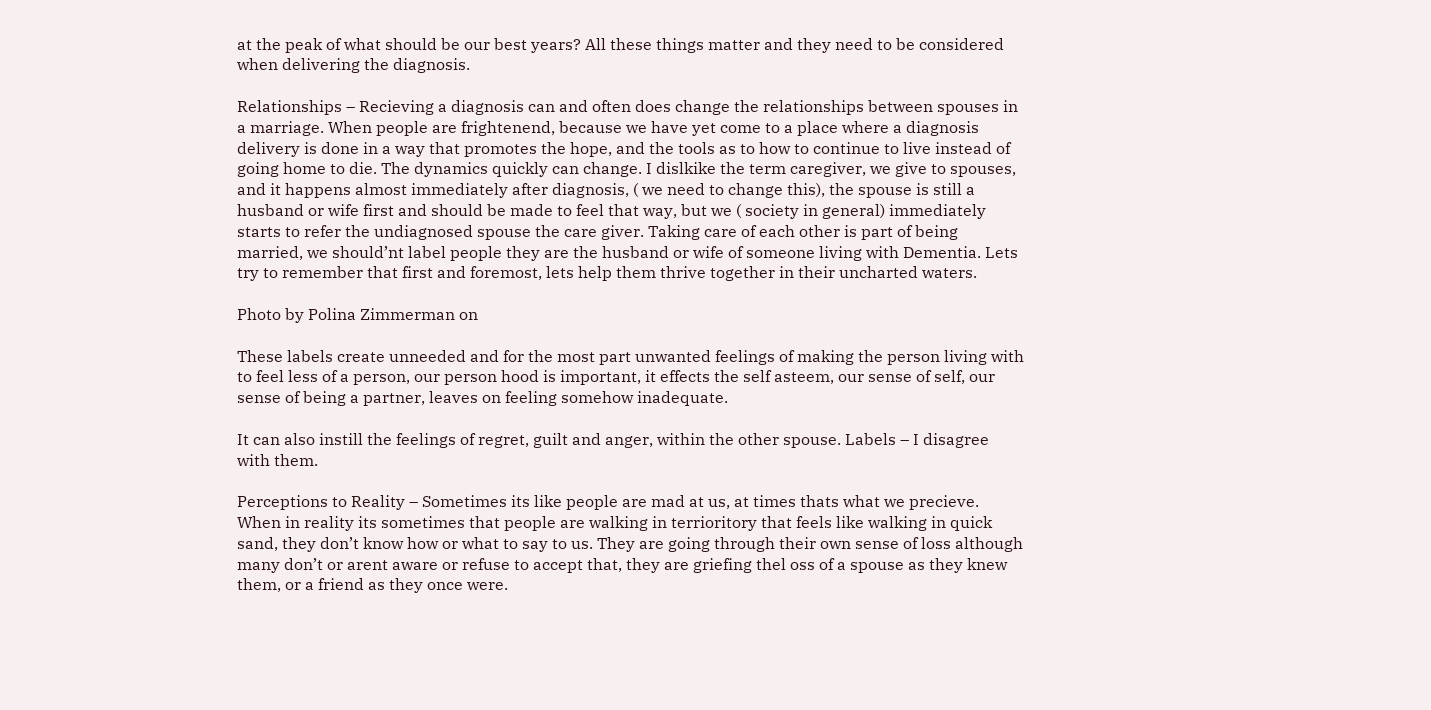at the peak of what should be our best years? All these things matter and they need to be considered when delivering the diagnosis.

Relationships – Recieving a diagnosis can and often does change the relationships between spouses in a marriage. When people are frightenend, because we have yet come to a place where a diagnosis delivery is done in a way that promotes the hope, and the tools as to how to continue to live instead of going home to die. The dynamics quickly can change. I dislkike the term caregiver, we give to spouses, and it happens almost immediately after diagnosis, ( we need to change this), the spouse is still a husband or wife first and should be made to feel that way, but we ( society in general) immediately starts to refer the undiagnosed spouse the care giver. Taking care of each other is part of being married, we should’nt label people they are the husband or wife of someone living with Dementia. Lets try to remember that first and foremost, lets help them thrive together in their uncharted waters.

Photo by Polina Zimmerman on

These labels create unneeded and for the most part unwanted feelings of making the person living with to feel less of a person, our person hood is important, it effects the self asteem, our sense of self, our sense of being a partner, leaves on feeling somehow inadequate.

It can also instill the feelings of regret, guilt and anger, within the other spouse. Labels – I disagree with them.

Perceptions to Reality – Sometimes its like people are mad at us, at times thats what we precieve. When in reality its sometimes that people are walking in terrioritory that feels like walking in quick sand, they don’t know how or what to say to us. They are going through their own sense of loss although many don’t or arent aware or refuse to accept that, they are griefing thel oss of a spouse as they knew them, or a friend as they once were.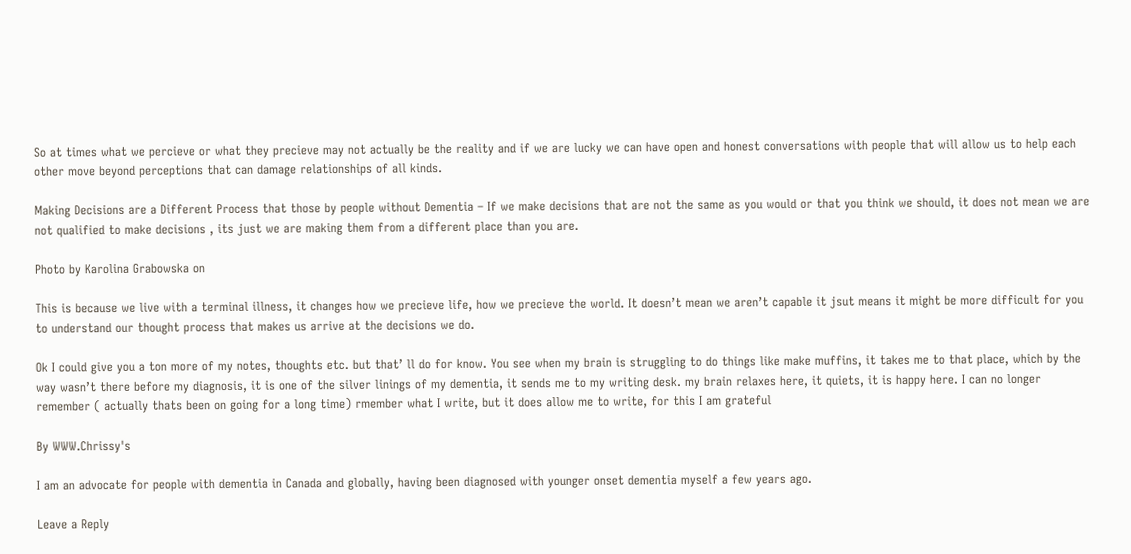So at times what we percieve or what they precieve may not actually be the reality and if we are lucky we can have open and honest conversations with people that will allow us to help each other move beyond perceptions that can damage relationships of all kinds.

Making Decisions are a Different Process that those by people without Dementia – If we make decisions that are not the same as you would or that you think we should, it does not mean we are not qualified to make decisions , its just we are making them from a different place than you are.

Photo by Karolina Grabowska on

This is because we live with a terminal illness, it changes how we precieve life, how we precieve the world. It doesn’t mean we aren’t capable it jsut means it might be more difficult for you to understand our thought process that makes us arrive at the decisions we do.

Ok I could give you a ton more of my notes, thoughts etc. but that’ ll do for know. You see when my brain is struggling to do things like make muffins, it takes me to that place, which by the way wasn’t there before my diagnosis, it is one of the silver linings of my dementia, it sends me to my writing desk. my brain relaxes here, it quiets, it is happy here. I can no longer remember ( actually thats been on going for a long time) rmember what I write, but it does allow me to write, for this I am grateful

By WWW.Chrissy's

I am an advocate for people with dementia in Canada and globally, having been diagnosed with younger onset dementia myself a few years ago.

Leave a Reply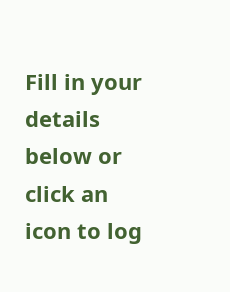Fill in your details below or click an icon to log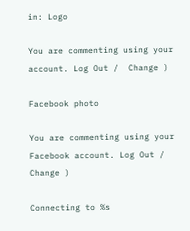in: Logo

You are commenting using your account. Log Out /  Change )

Facebook photo

You are commenting using your Facebook account. Log Out /  Change )

Connecting to %s